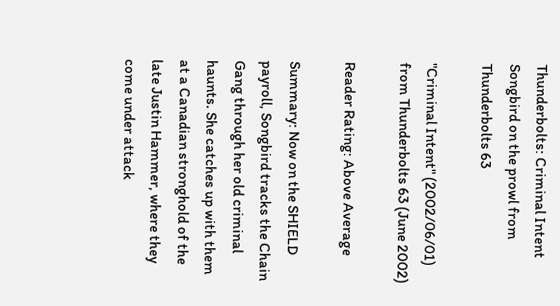Thunderbolts: Criminal Intent Songbird on the prowl from Thunderbolts 63

"Criminal Intent" (2002/06/01) from Thunderbolts 63 (June 2002)

Reader Rating: Above Average

Summary: Now on the SHIELD payroll, Songbird tracks the Chain Gang through her old criminal haunts. She catches up with them at a Canadian stronghold of the late Justin Hammer, where they come under attack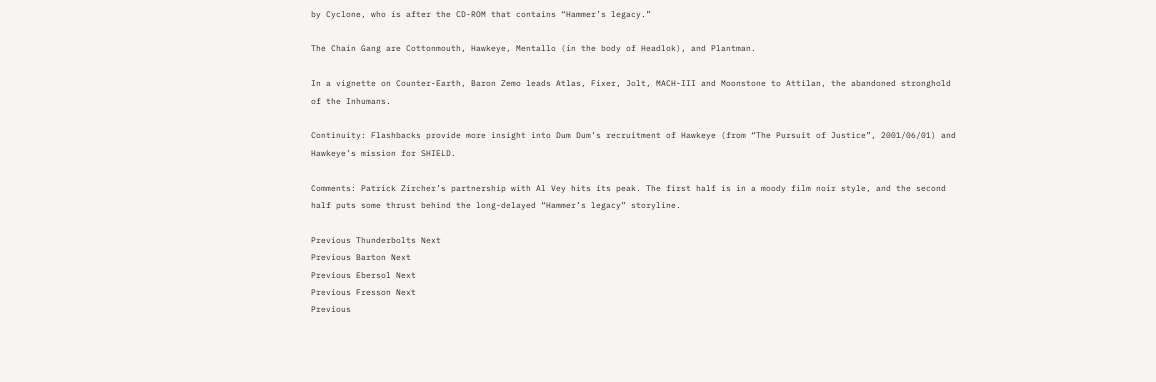by Cyclone, who is after the CD-ROM that contains “Hammer’s legacy.”

The Chain Gang are Cottonmouth, Hawkeye, Mentallo (in the body of Headlok), and Plantman.

In a vignette on Counter-Earth, Baron Zemo leads Atlas, Fixer, Jolt, MACH-III and Moonstone to Attilan, the abandoned stronghold of the Inhumans.

Continuity: Flashbacks provide more insight into Dum Dum’s recruitment of Hawkeye (from “The Pursuit of Justice”, 2001/06/01) and Hawkeye’s mission for SHIELD.

Comments: Patrick Zircher’s partnership with Al Vey hits its peak. The first half is in a moody film noir style, and the second half puts some thrust behind the long-delayed “Hammer’s legacy” storyline.

Previous Thunderbolts Next
Previous Barton Next
Previous Ebersol Next
Previous Fresson Next
Previous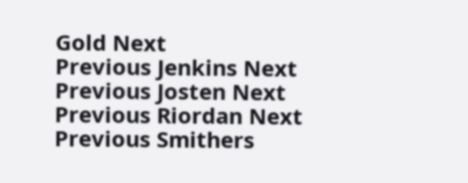Gold Next
Previous Jenkins Next
Previous Josten Next
Previous Riordan Next
Previous Smithers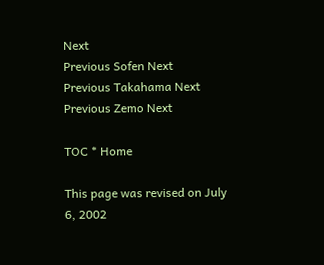Next
Previous Sofen Next
Previous Takahama Next
Previous Zemo Next

TOC * Home

This page was revised on July 6, 2002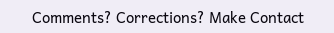Comments? Corrections? Make Contact